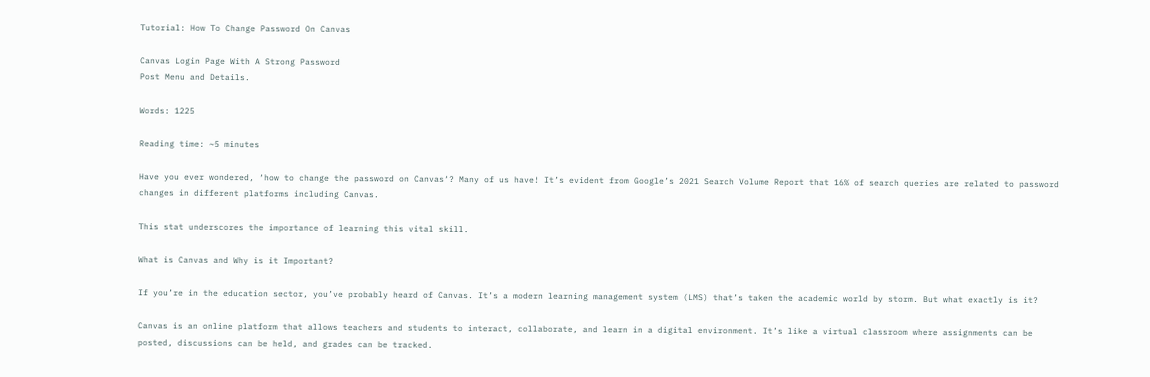Tutorial: How To Change Password On Canvas

Canvas Login Page With A Strong Password
Post Menu and Details.

Words: 1225

Reading time: ~5 minutes

Have you ever wondered, ‘how to change the password on Canvas‘? Many of us have! It’s evident from Google’s 2021 Search Volume Report that 16% of search queries are related to password changes in different platforms including Canvas.

This stat underscores the importance of learning this vital skill.

What is Canvas and Why is it Important?

If you’re in the education sector, you’ve probably heard of Canvas. It’s a modern learning management system (LMS) that’s taken the academic world by storm. But what exactly is it?

Canvas is an online platform that allows teachers and students to interact, collaborate, and learn in a digital environment. It’s like a virtual classroom where assignments can be posted, discussions can be held, and grades can be tracked.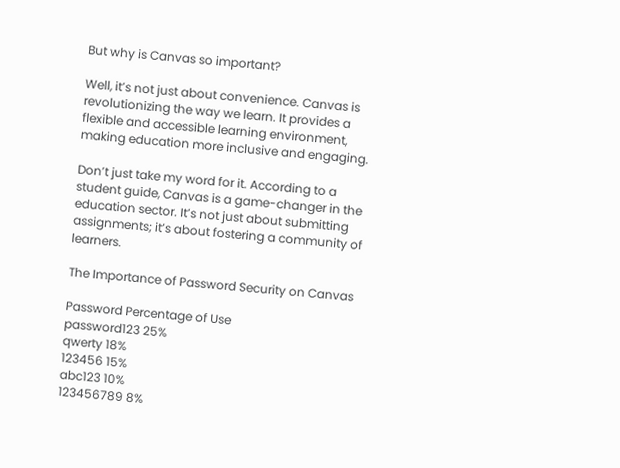But why is Canvas so important?

Well, it’s not just about convenience. Canvas is revolutionizing the way we learn. It provides a flexible and accessible learning environment, making education more inclusive and engaging.

Don’t just take my word for it. According to a student guide, Canvas is a game-changer in the education sector. It’s not just about submitting assignments; it’s about fostering a community of learners.

The Importance of Password Security on Canvas

Password Percentage of Use
password123 25%
qwerty 18%
123456 15%
abc123 10%
123456789 8%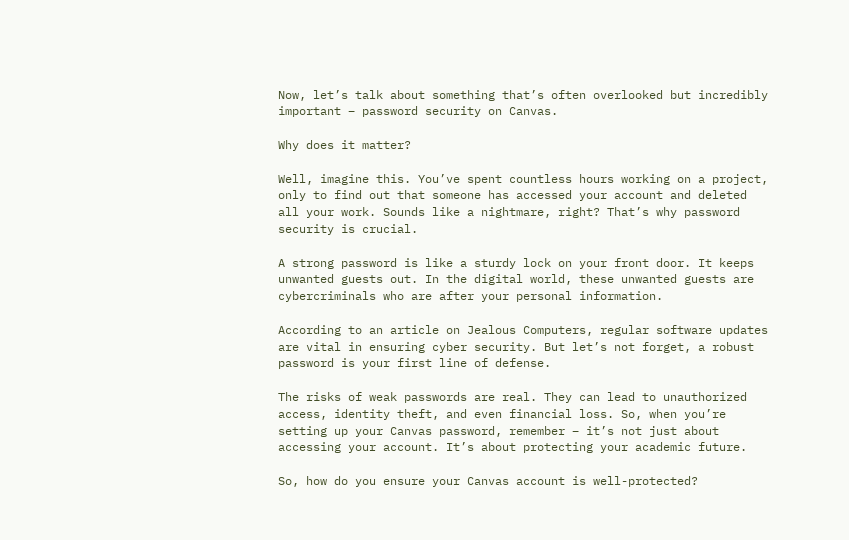Now, let’s talk about something that’s often overlooked but incredibly important – password security on Canvas.

Why does it matter?

Well, imagine this. You’ve spent countless hours working on a project, only to find out that someone has accessed your account and deleted all your work. Sounds like a nightmare, right? That’s why password security is crucial.

A strong password is like a sturdy lock on your front door. It keeps unwanted guests out. In the digital world, these unwanted guests are cybercriminals who are after your personal information.

According to an article on Jealous Computers, regular software updates are vital in ensuring cyber security. But let’s not forget, a robust password is your first line of defense.

The risks of weak passwords are real. They can lead to unauthorized access, identity theft, and even financial loss. So, when you’re setting up your Canvas password, remember – it’s not just about accessing your account. It’s about protecting your academic future.

So, how do you ensure your Canvas account is well-protected?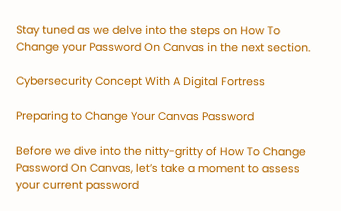Stay tuned as we delve into the steps on How To Change your Password On Canvas in the next section.

Cybersecurity Concept With A Digital Fortress

Preparing to Change Your Canvas Password

Before we dive into the nitty-gritty of How To Change Password On Canvas, let’s take a moment to assess your current password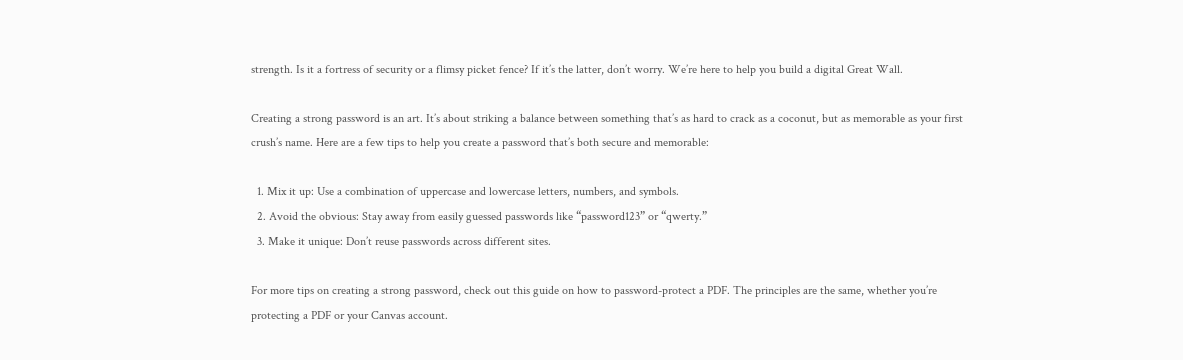strength. Is it a fortress of security or a flimsy picket fence? If it’s the latter, don’t worry. We’re here to help you build a digital Great Wall.

Creating a strong password is an art. It’s about striking a balance between something that’s as hard to crack as a coconut, but as memorable as your first crush’s name. Here are a few tips to help you create a password that’s both secure and memorable:

  1. Mix it up: Use a combination of uppercase and lowercase letters, numbers, and symbols.
  2. Avoid the obvious: Stay away from easily guessed passwords like “password123” or “qwerty.”
  3. Make it unique: Don’t reuse passwords across different sites.

For more tips on creating a strong password, check out this guide on how to password-protect a PDF. The principles are the same, whether you’re protecting a PDF or your Canvas account.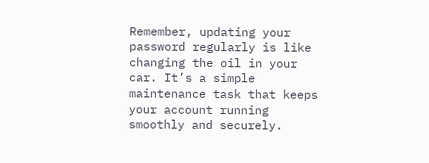Remember, updating your password regularly is like changing the oil in your car. It’s a simple maintenance task that keeps your account running smoothly and securely.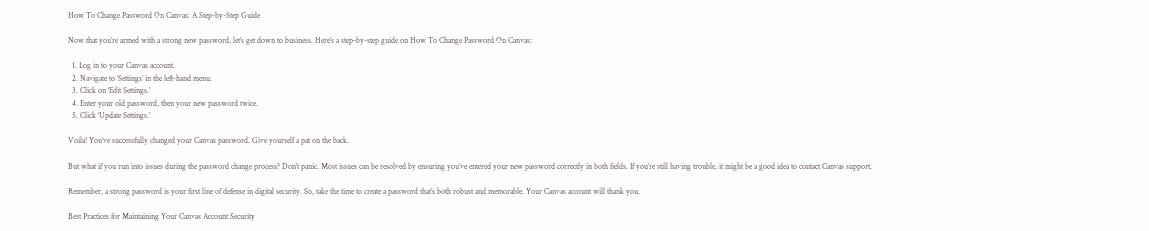How To Change Password On Canvas: A Step-by-Step Guide

Now that you’re armed with a strong new password, let’s get down to business. Here’s a step-by-step guide on How To Change Password On Canvas:

  1. Log in to your Canvas account.
  2. Navigate to ‘Settings’ in the left-hand menu.
  3. Click on ‘Edit Settings.’
  4. Enter your old password, then your new password twice.
  5. Click ‘Update Settings.’

Voila! You’ve successfully changed your Canvas password. Give yourself a pat on the back.

But what if you run into issues during the password change process? Don’t panic. Most issues can be resolved by ensuring you’ve entered your new password correctly in both fields. If you’re still having trouble, it might be a good idea to contact Canvas support.

Remember, a strong password is your first line of defense in digital security. So, take the time to create a password that’s both robust and memorable. Your Canvas account will thank you.

Best Practices for Maintaining Your Canvas Account Security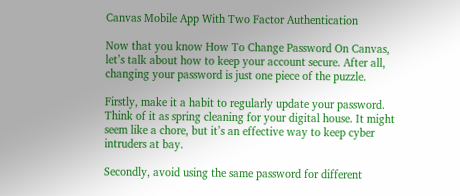Canvas Mobile App With Two Factor Authentication

Now that you know How To Change Password On Canvas, let’s talk about how to keep your account secure. After all, changing your password is just one piece of the puzzle.

Firstly, make it a habit to regularly update your password. Think of it as spring cleaning for your digital house. It might seem like a chore, but it’s an effective way to keep cyber intruders at bay.

Secondly, avoid using the same password for different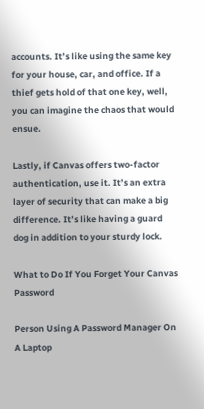accounts. It’s like using the same key for your house, car, and office. If a thief gets hold of that one key, well, you can imagine the chaos that would ensue.

Lastly, if Canvas offers two-factor authentication, use it. It’s an extra layer of security that can make a big difference. It’s like having a guard dog in addition to your sturdy lock.

What to Do If You Forget Your Canvas Password

Person Using A Password Manager On A Laptop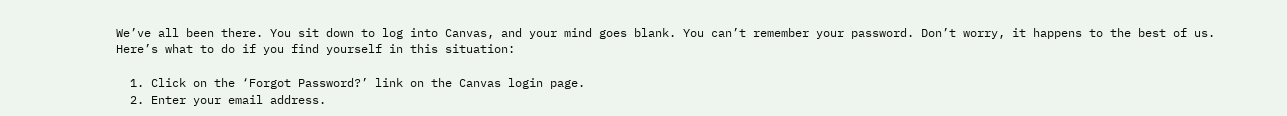We’ve all been there. You sit down to log into Canvas, and your mind goes blank. You can’t remember your password. Don’t worry, it happens to the best of us. Here’s what to do if you find yourself in this situation:

  1. Click on the ‘Forgot Password?’ link on the Canvas login page.
  2. Enter your email address.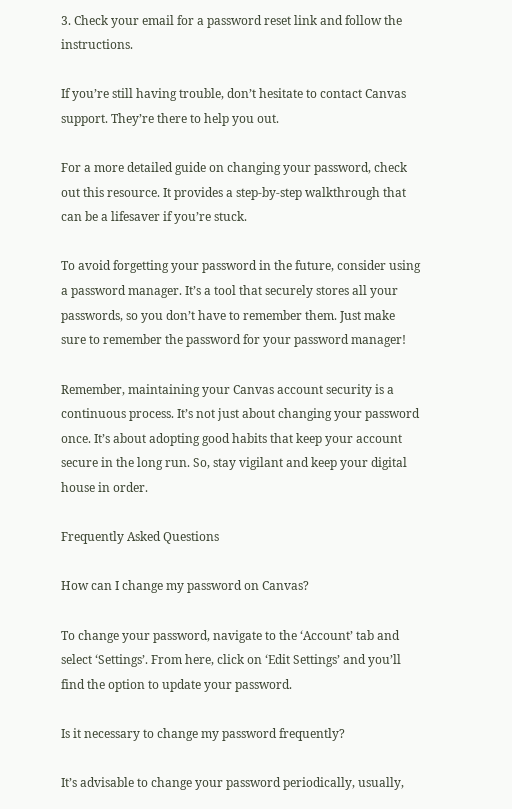3. Check your email for a password reset link and follow the instructions.

If you’re still having trouble, don’t hesitate to contact Canvas support. They’re there to help you out.

For a more detailed guide on changing your password, check out this resource. It provides a step-by-step walkthrough that can be a lifesaver if you’re stuck.

To avoid forgetting your password in the future, consider using a password manager. It’s a tool that securely stores all your passwords, so you don’t have to remember them. Just make sure to remember the password for your password manager!

Remember, maintaining your Canvas account security is a continuous process. It’s not just about changing your password once. It’s about adopting good habits that keep your account secure in the long run. So, stay vigilant and keep your digital house in order.

Frequently Asked Questions

How can I change my password on Canvas?

To change your password, navigate to the ‘Account’ tab and select ‘Settings’. From here, click on ‘Edit Settings’ and you’ll find the option to update your password.

Is it necessary to change my password frequently?

It’s advisable to change your password periodically, usually,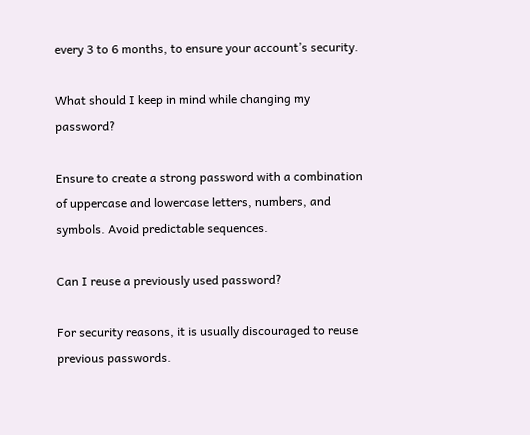every 3 to 6 months, to ensure your account’s security.

What should I keep in mind while changing my password?

Ensure to create a strong password with a combination of uppercase and lowercase letters, numbers, and symbols. Avoid predictable sequences.

Can I reuse a previously used password?

For security reasons, it is usually discouraged to reuse previous passwords.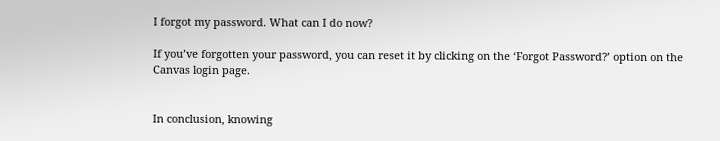I forgot my password. What can I do now?

If you’ve forgotten your password, you can reset it by clicking on the ‘Forgot Password?’ option on the Canvas login page.


In conclusion, knowing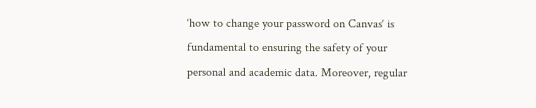‘how to change your password on Canvas‘ is fundamental to ensuring the safety of your personal and academic data. Moreover, regular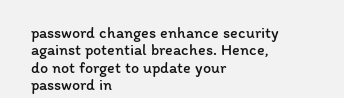password changes enhance security against potential breaches. Hence, do not forget to update your password in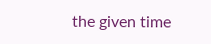the given time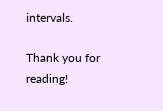intervals.

Thank you for reading!